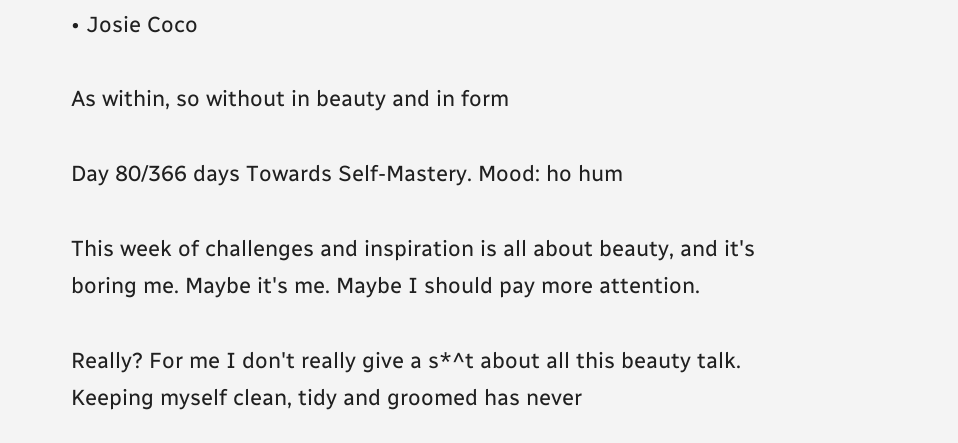• Josie Coco

As within, so without in beauty and in form

Day 80/366 days Towards Self-Mastery. Mood: ho hum

This week of challenges and inspiration is all about beauty, and it's boring me. Maybe it's me. Maybe I should pay more attention.

Really? For me I don't really give a s*^t about all this beauty talk. Keeping myself clean, tidy and groomed has never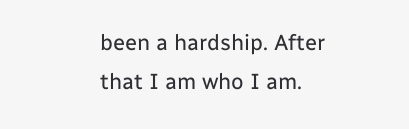been a hardship. After that I am who I am.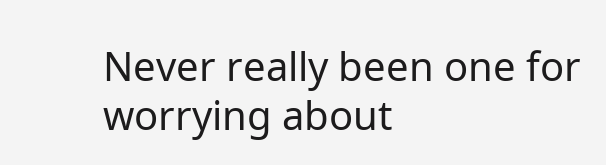Never really been one for worrying about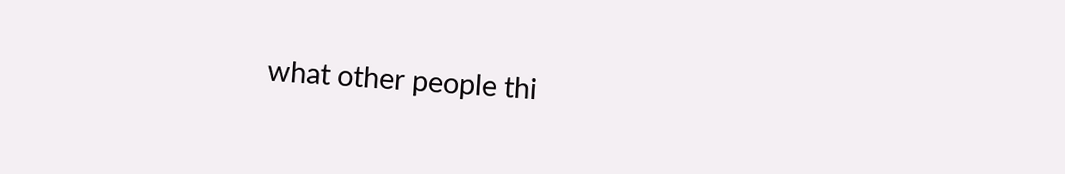what other people thi